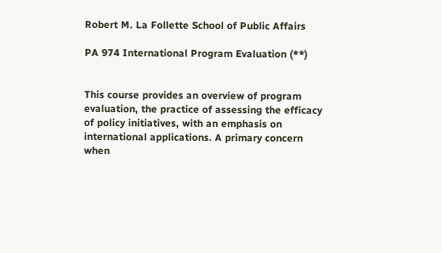Robert M. La Follette School of Public Affairs

PA 974 International Program Evaluation (**)


This course provides an overview of program evaluation, the practice of assessing the efficacy of policy initiatives, with an emphasis on international applications. A primary concern when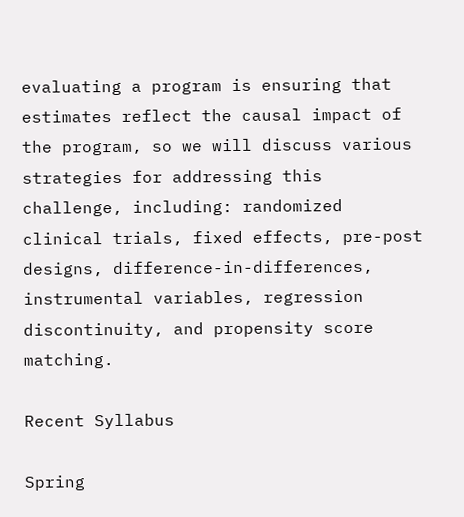evaluating a program is ensuring that estimates reflect the causal impact of the program, so we will discuss various strategies for addressing this challenge, including: randomized clinical trials, fixed effects, pre-post designs, difference-in-differences, instrumental variables, regression discontinuity, and propensity score matching.

Recent Syllabus

Spring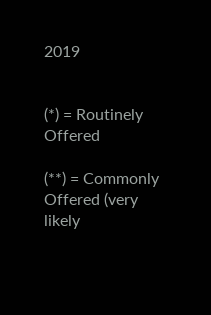2019


(*) = Routinely Offered

(**) = Commonly Offered (very likely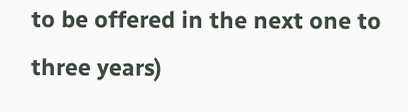to be offered in the next one to three years)